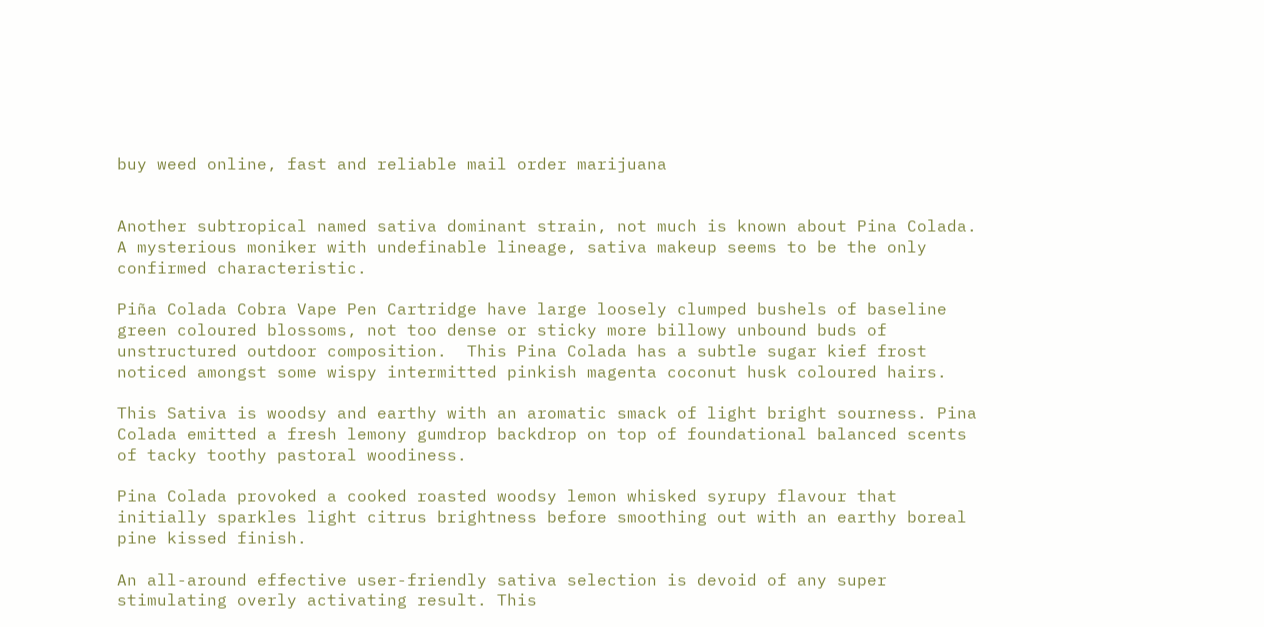buy weed online, fast and reliable mail order marijuana


Another subtropical named sativa dominant strain, not much is known about Pina Colada. A mysterious moniker with undefinable lineage, sativa makeup seems to be the only confirmed characteristic.

Piña Colada Cobra Vape Pen Cartridge have large loosely clumped bushels of baseline green coloured blossoms, not too dense or sticky more billowy unbound buds of unstructured outdoor composition.  This Pina Colada has a subtle sugar kief frost noticed amongst some wispy intermitted pinkish magenta coconut husk coloured hairs.

This Sativa is woodsy and earthy with an aromatic smack of light bright sourness. Pina Colada emitted a fresh lemony gumdrop backdrop on top of foundational balanced scents of tacky toothy pastoral woodiness.

Pina Colada provoked a cooked roasted woodsy lemon whisked syrupy flavour that initially sparkles light citrus brightness before smoothing out with an earthy boreal pine kissed finish.

An all-around effective user-friendly sativa selection is devoid of any super stimulating overly activating result. This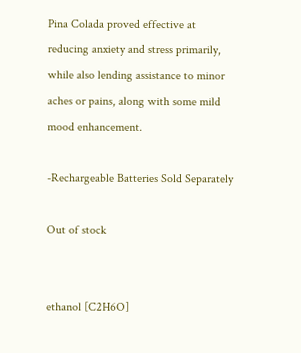Pina Colada proved effective at reducing anxiety and stress primarily, while also lending assistance to minor aches or pains, along with some mild mood enhancement.

-Rechargeable Batteries Sold Separately

Out of stock


ethanol [C2H6O]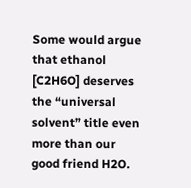Some would argue that ethanol [C2H6O] deserves the “universal solvent” title even more than our good friend H2O.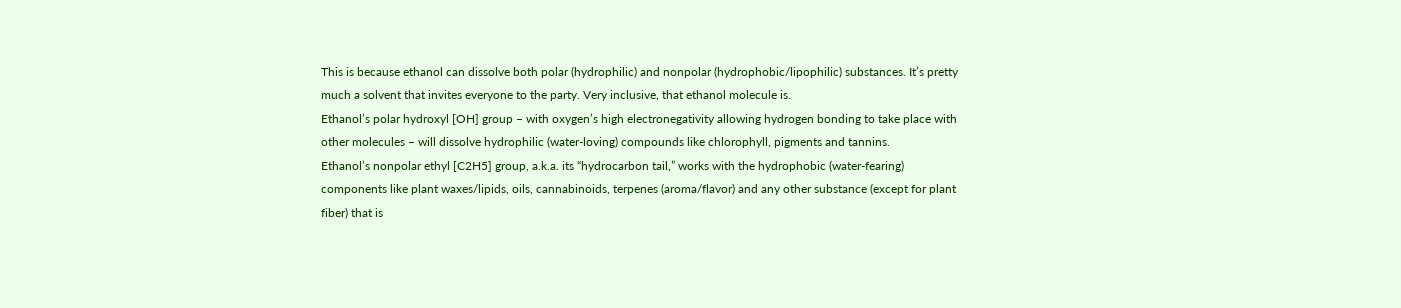This is because ethanol can dissolve both polar (hydrophilic) and nonpolar (hydrophobic/lipophilic) substances. It’s pretty much a solvent that invites everyone to the party. Very inclusive, that ethanol molecule is.
Ethanol’s polar hydroxyl [OH] group – with oxygen’s high electronegativity allowing hydrogen bonding to take place with other molecules – will dissolve hydrophilic (water-loving) compounds like chlorophyll, pigments and tannins.
Ethanol’s nonpolar ethyl [C2H5] group, a.k.a. its “hydrocarbon tail,” works with the hydrophobic (water-fearing) components like plant waxes/lipids, oils, cannabinoids, terpenes (aroma/flavor) and any other substance (except for plant fiber) that is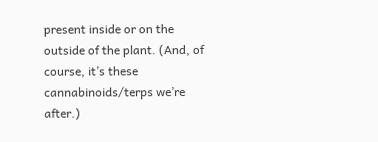present inside or on the outside of the plant. (And, of course, it’s these cannabinoids/terps we’re after.)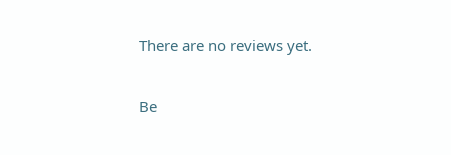There are no reviews yet.

Be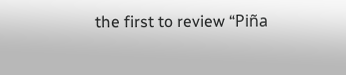the first to review “Piña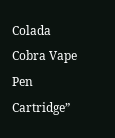Colada Cobra Vape Pen Cartridge”